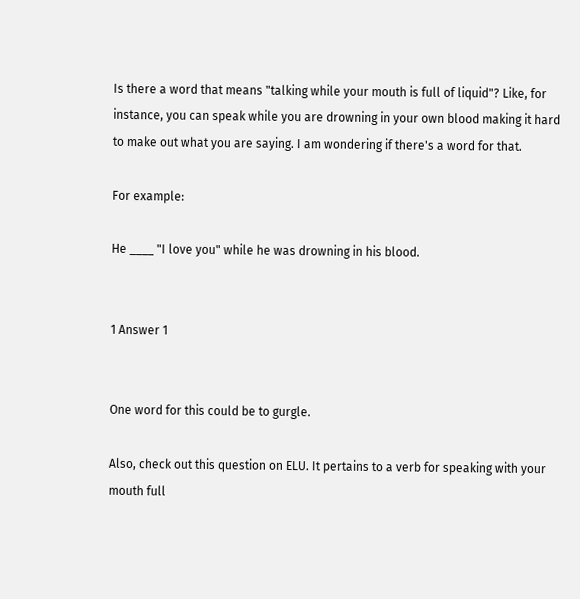Is there a word that means "talking while your mouth is full of liquid"? Like, for instance, you can speak while you are drowning in your own blood making it hard to make out what you are saying. I am wondering if there's a word for that.

For example:

He ____ "I love you" while he was drowning in his blood.


1 Answer 1


One word for this could be to gurgle.

Also, check out this question on ELU. It pertains to a verb for speaking with your mouth full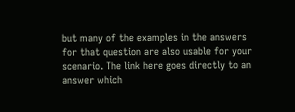but many of the examples in the answers for that question are also usable for your scenario. The link here goes directly to an answer which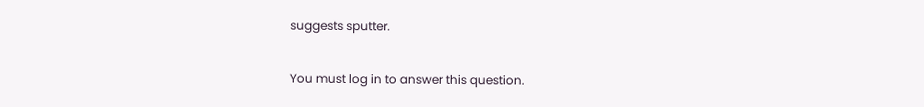suggests sputter.

You must log in to answer this question.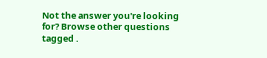Not the answer you're looking for? Browse other questions tagged .